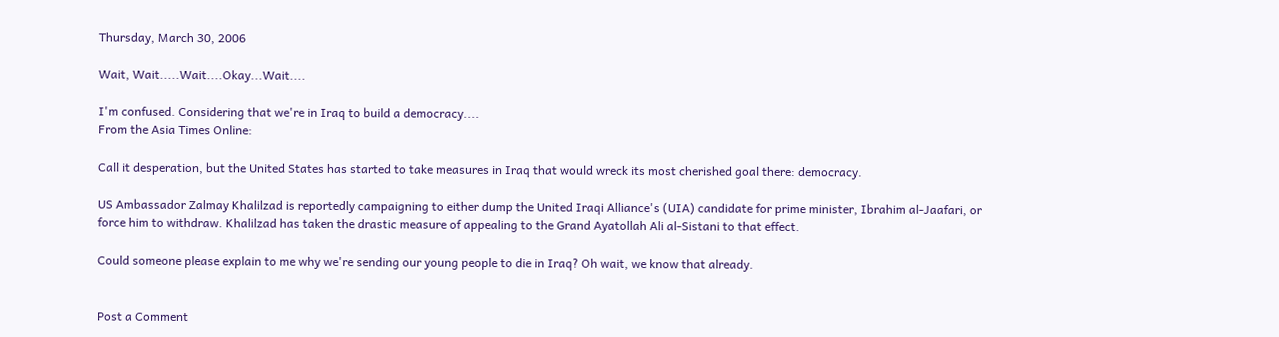Thursday, March 30, 2006

Wait, Wait.....Wait....Okay...Wait....

I'm confused. Considering that we're in Iraq to build a democracy....
From the Asia Times Online:

Call it desperation, but the United States has started to take measures in Iraq that would wreck its most cherished goal there: democracy.

US Ambassador Zalmay Khalilzad is reportedly campaigning to either dump the United Iraqi Alliance's (UIA) candidate for prime minister, Ibrahim al-Jaafari, or force him to withdraw. Khalilzad has taken the drastic measure of appealing to the Grand Ayatollah Ali al-Sistani to that effect.

Could someone please explain to me why we're sending our young people to die in Iraq? Oh wait, we know that already.


Post a Comment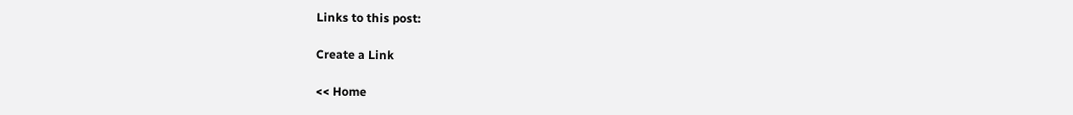Links to this post:

Create a Link

<< Home